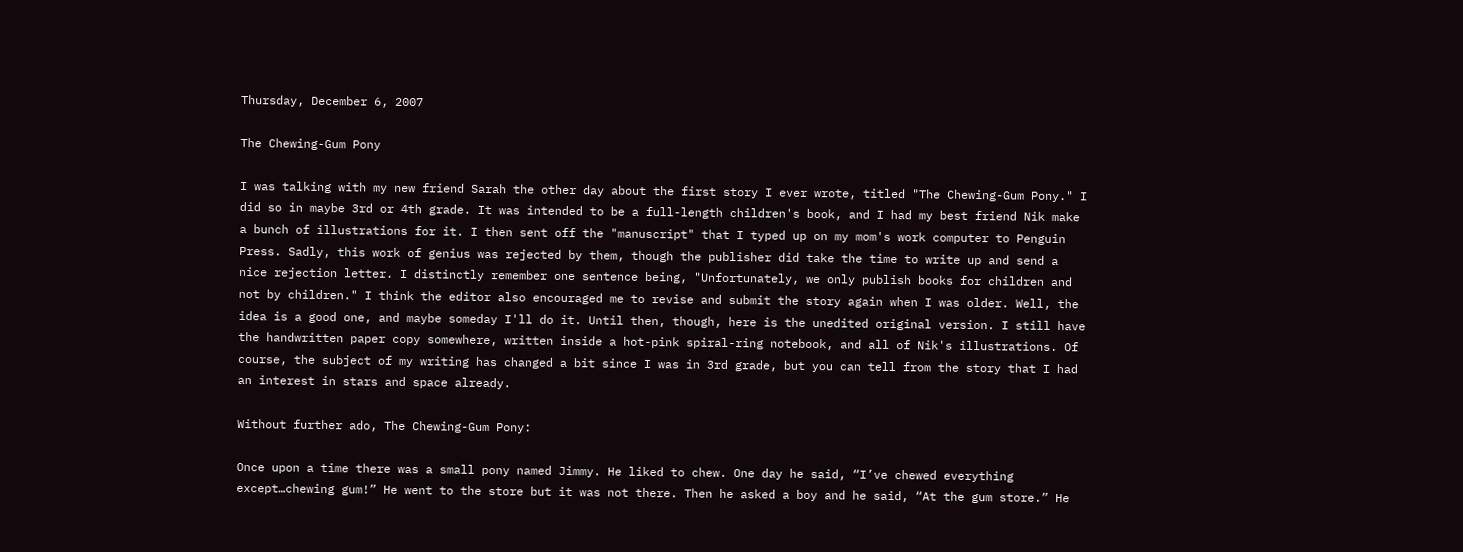Thursday, December 6, 2007

The Chewing-Gum Pony

I was talking with my new friend Sarah the other day about the first story I ever wrote, titled "The Chewing-Gum Pony." I did so in maybe 3rd or 4th grade. It was intended to be a full-length children's book, and I had my best friend Nik make a bunch of illustrations for it. I then sent off the "manuscript" that I typed up on my mom's work computer to Penguin Press. Sadly, this work of genius was rejected by them, though the publisher did take the time to write up and send a nice rejection letter. I distinctly remember one sentence being, "Unfortunately, we only publish books for children and not by children." I think the editor also encouraged me to revise and submit the story again when I was older. Well, the idea is a good one, and maybe someday I'll do it. Until then, though, here is the unedited original version. I still have the handwritten paper copy somewhere, written inside a hot-pink spiral-ring notebook, and all of Nik's illustrations. Of course, the subject of my writing has changed a bit since I was in 3rd grade, but you can tell from the story that I had an interest in stars and space already.

Without further ado, The Chewing-Gum Pony:

Once upon a time there was a small pony named Jimmy. He liked to chew. One day he said, “I’ve chewed everything except…chewing gum!” He went to the store but it was not there. Then he asked a boy and he said, “At the gum store.” He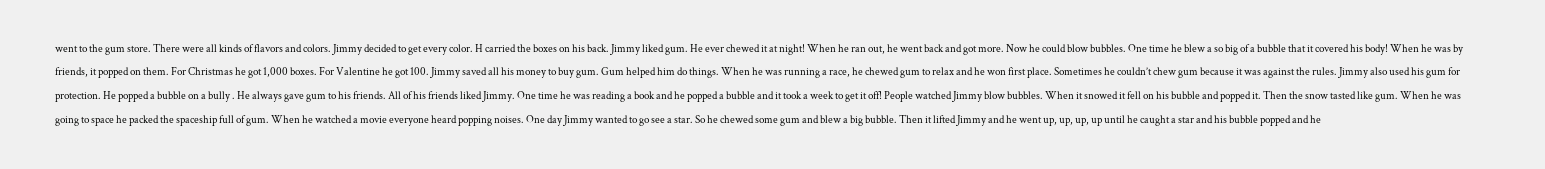went to the gum store. There were all kinds of flavors and colors. Jimmy decided to get every color. H carried the boxes on his back. Jimmy liked gum. He ever chewed it at night! When he ran out, he went back and got more. Now he could blow bubbles. One time he blew a so big of a bubble that it covered his body! When he was by friends, it popped on them. For Christmas he got 1,000 boxes. For Valentine he got 100. Jimmy saved all his money to buy gum. Gum helped him do things. When he was running a race, he chewed gum to relax and he won first place. Sometimes he couldn’t chew gum because it was against the rules. Jimmy also used his gum for protection. He popped a bubble on a bully . He always gave gum to his friends. All of his friends liked Jimmy. One time he was reading a book and he popped a bubble and it took a week to get it off! People watched Jimmy blow bubbles. When it snowed it fell on his bubble and popped it. Then the snow tasted like gum. When he was going to space he packed the spaceship full of gum. When he watched a movie everyone heard popping noises. One day Jimmy wanted to go see a star. So he chewed some gum and blew a big bubble. Then it lifted Jimmy and he went up, up, up, up until he caught a star and his bubble popped and he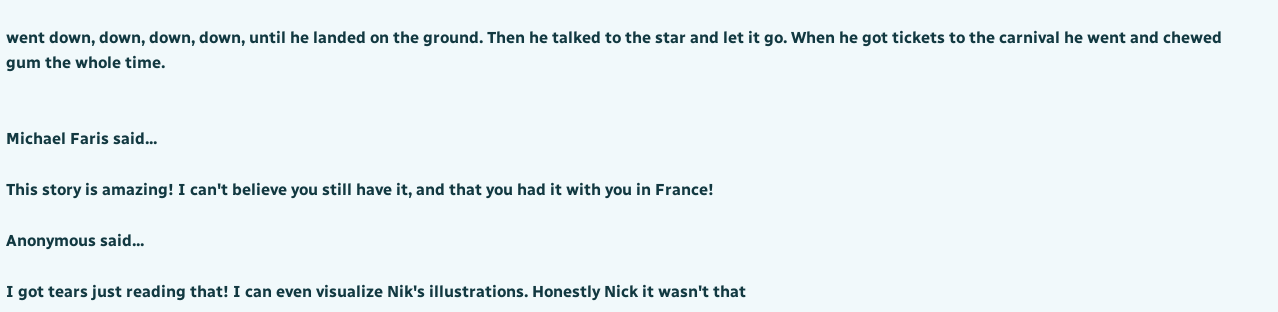went down, down, down, down, until he landed on the ground. Then he talked to the star and let it go. When he got tickets to the carnival he went and chewed gum the whole time.


Michael Faris said...

This story is amazing! I can't believe you still have it, and that you had it with you in France!

Anonymous said...

I got tears just reading that! I can even visualize Nik's illustrations. Honestly Nick it wasn't that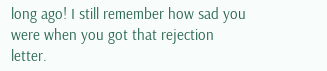long ago! I still remember how sad you were when you got that rejection letter.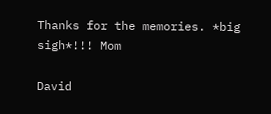Thanks for the memories. *big sigh*!!! Mom

David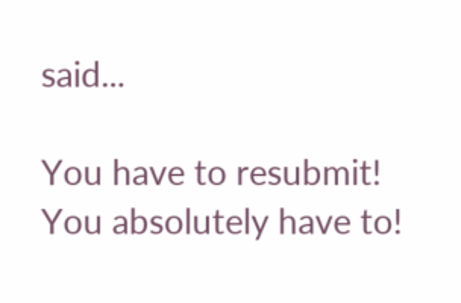said...

You have to resubmit! You absolutely have to!